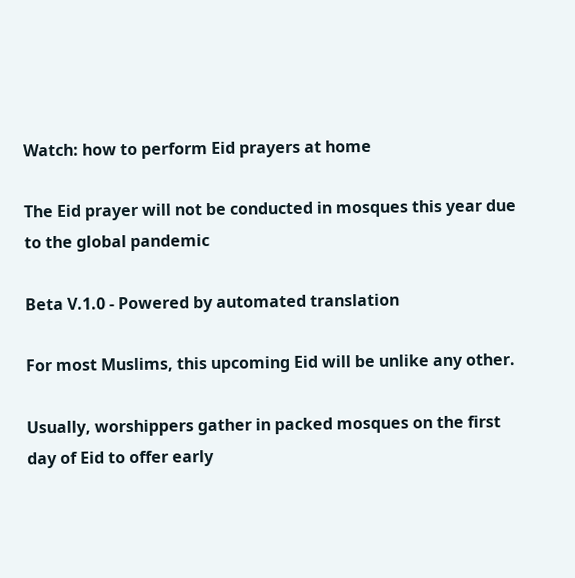Watch: how to perform Eid prayers at home

The Eid prayer will not be conducted in mosques this year due to the global pandemic

Beta V.1.0 - Powered by automated translation

For most Muslims, this upcoming Eid will be unlike any other.

Usually, worshippers gather in packed mosques on the first day of Eid to offer early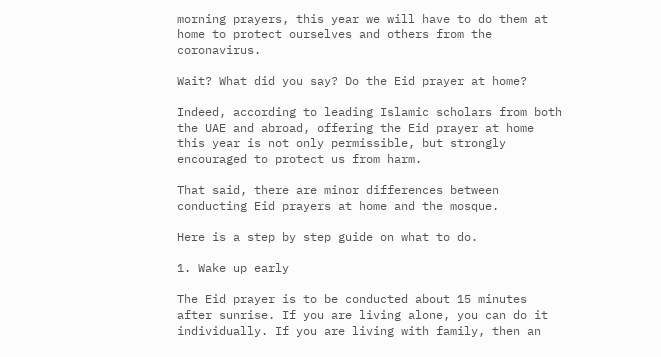morning prayers, this year we will have to do them at home to protect ourselves and others from the coronavirus.

Wait? What did you say? Do the Eid prayer at home?

Indeed, according to leading Islamic scholars from both the UAE and abroad, offering the Eid prayer at home this year is not only permissible, but strongly encouraged to protect us from harm.

That said, there are minor differences between conducting Eid prayers at home and the mosque.

Here is a step by step guide on what to do.

1. Wake up early

The Eid prayer is to be conducted about 15 minutes after sunrise. If you are living alone, you can do it individually. If you are living with family, then an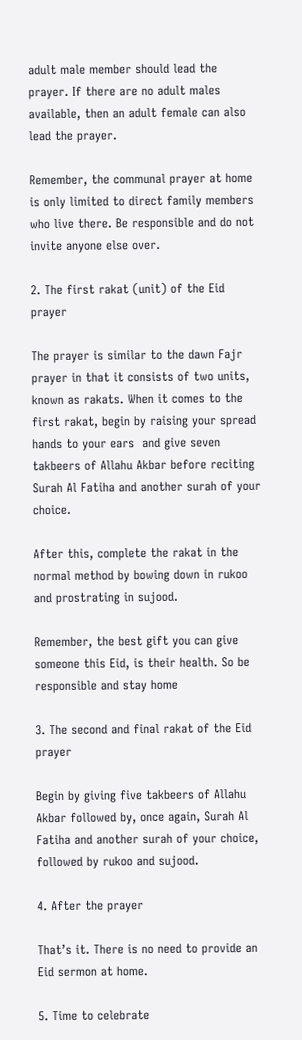adult male member should lead the prayer. If there are no adult males available, then an adult female can also lead the prayer.

Remember, the communal prayer at home is only limited to direct family members who live there. Be responsible and do not invite anyone else over.

2. The first rakat (unit) of the Eid prayer

The prayer is similar to the dawn Fajr prayer in that it consists of two units, known as rakats. When it comes to the first rakat, begin by raising your spread hands to your ears  and give seven takbeers of Allahu Akbar before reciting Surah Al Fatiha and another surah of your choice.

After this, complete the rakat in the normal method by bowing down in rukoo and prostrating in sujood.

Remember, the best gift you can give someone this Eid, is their health. So be responsible and stay home

3. The second and final rakat of the Eid prayer

Begin by giving five takbeers of Allahu Akbar followed by, once again, Surah Al Fatiha and another surah of your choice, followed by rukoo and sujood.

4. After the prayer

That’s it. There is no need to provide an Eid sermon at home.

5. Time to celebrate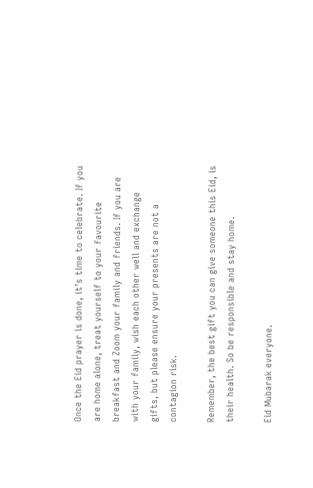Once the Eid prayer is done, it's time to celebrate. If you are home alone, treat yourself to your favourite breakfast and Zoom your family and friends. If you are with your family, wish each other well and exchange gifts, but please ensure your presents are not a contagion risk.

Remember, the best gift you can give someone this Eid, is their health. So be responsible and stay home.

Eid Mubarak everyone.